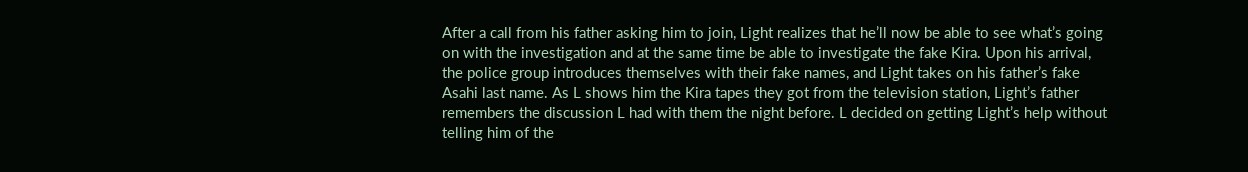After a call from his father asking him to join, Light realizes that he’ll now be able to see what’s going on with the investigation and at the same time be able to investigate the fake Kira. Upon his arrival, the police group introduces themselves with their fake names, and Light takes on his father’s fake Asahi last name. As L shows him the Kira tapes they got from the television station, Light’s father remembers the discussion L had with them the night before. L decided on getting Light’s help without telling him of the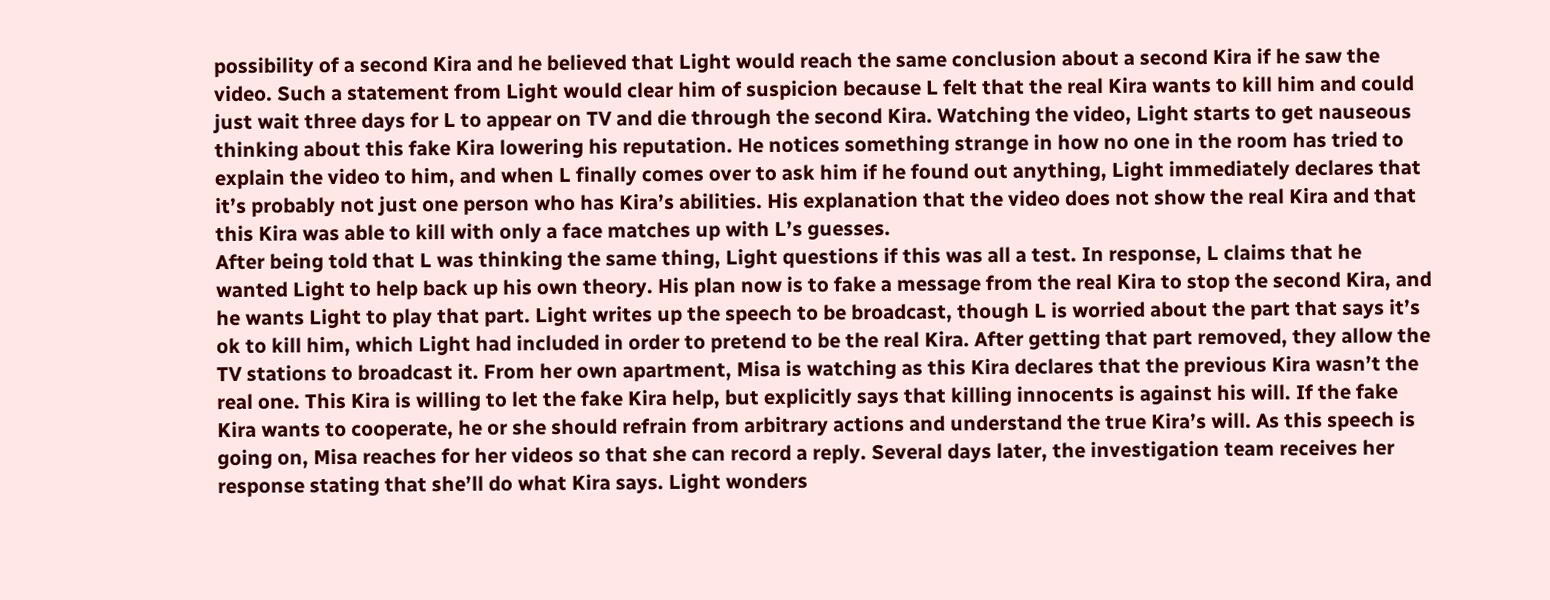possibility of a second Kira and he believed that Light would reach the same conclusion about a second Kira if he saw the video. Such a statement from Light would clear him of suspicion because L felt that the real Kira wants to kill him and could just wait three days for L to appear on TV and die through the second Kira. Watching the video, Light starts to get nauseous thinking about this fake Kira lowering his reputation. He notices something strange in how no one in the room has tried to explain the video to him, and when L finally comes over to ask him if he found out anything, Light immediately declares that it’s probably not just one person who has Kira’s abilities. His explanation that the video does not show the real Kira and that this Kira was able to kill with only a face matches up with L’s guesses.
After being told that L was thinking the same thing, Light questions if this was all a test. In response, L claims that he wanted Light to help back up his own theory. His plan now is to fake a message from the real Kira to stop the second Kira, and he wants Light to play that part. Light writes up the speech to be broadcast, though L is worried about the part that says it’s ok to kill him, which Light had included in order to pretend to be the real Kira. After getting that part removed, they allow the TV stations to broadcast it. From her own apartment, Misa is watching as this Kira declares that the previous Kira wasn’t the real one. This Kira is willing to let the fake Kira help, but explicitly says that killing innocents is against his will. If the fake Kira wants to cooperate, he or she should refrain from arbitrary actions and understand the true Kira’s will. As this speech is going on, Misa reaches for her videos so that she can record a reply. Several days later, the investigation team receives her response stating that she’ll do what Kira says. Light wonders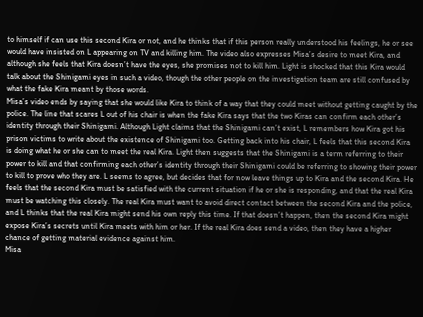to himself if can use this second Kira or not, and he thinks that if this person really understood his feelings, he or see would have insisted on L appearing on TV and killing him. The video also expresses Misa’s desire to meet Kira, and although she feels that Kira doesn’t have the eyes, she promises not to kill him. Light is shocked that this Kira would talk about the Shinigami eyes in such a video, though the other people on the investigation team are still confused by what the fake Kira meant by those words.
Misa’s video ends by saying that she would like Kira to think of a way that they could meet without getting caught by the police. The line that scares L out of his chair is when the fake Kira says that the two Kiras can confirm each other’s identity through their Shinigami. Although Light claims that the Shinigami can’t exist, L remembers how Kira got his prison victims to write about the existence of Shinigami too. Getting back into his chair, L feels that this second Kira is doing what he or she can to meet the real Kira. Light then suggests that the Shinigami is a term referring to their power to kill and that confirming each other’s identity through their Shinigami could be referring to showing their power to kill to prove who they are. L seems to agree, but decides that for now leave things up to Kira and the second Kira. He feels that the second Kira must be satisfied with the current situation if he or she is responding, and that the real Kira must be watching this closely. The real Kira must want to avoid direct contact between the second Kira and the police, and L thinks that the real Kira might send his own reply this time. If that doesn’t happen, then the second Kira might expose Kira’s secrets until Kira meets with him or her. If the real Kira does send a video, then they have a higher chance of getting material evidence against him.
Misa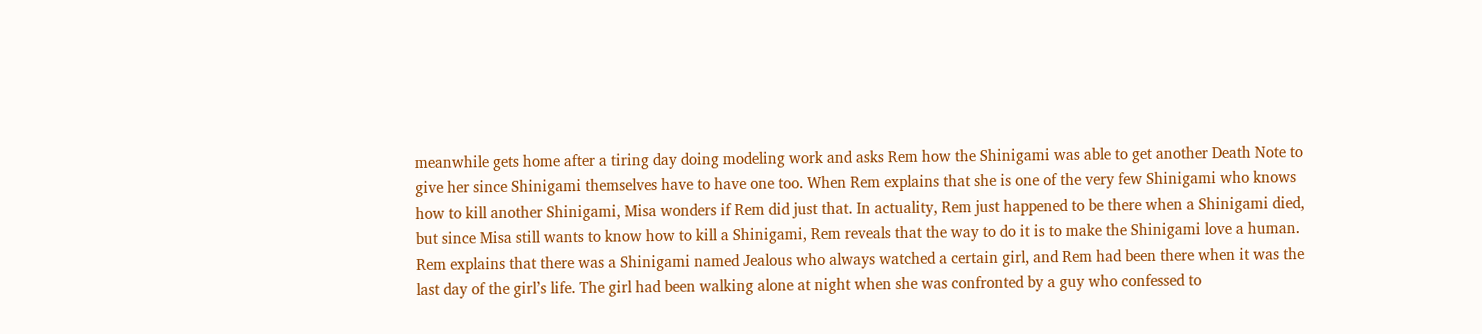meanwhile gets home after a tiring day doing modeling work and asks Rem how the Shinigami was able to get another Death Note to give her since Shinigami themselves have to have one too. When Rem explains that she is one of the very few Shinigami who knows how to kill another Shinigami, Misa wonders if Rem did just that. In actuality, Rem just happened to be there when a Shinigami died, but since Misa still wants to know how to kill a Shinigami, Rem reveals that the way to do it is to make the Shinigami love a human. Rem explains that there was a Shinigami named Jealous who always watched a certain girl, and Rem had been there when it was the last day of the girl’s life. The girl had been walking alone at night when she was confronted by a guy who confessed to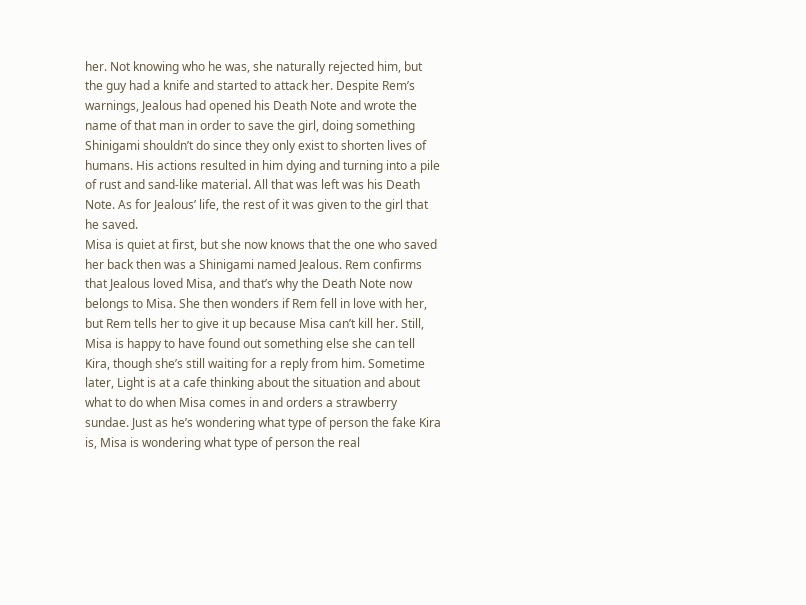her. Not knowing who he was, she naturally rejected him, but the guy had a knife and started to attack her. Despite Rem’s warnings, Jealous had opened his Death Note and wrote the name of that man in order to save the girl, doing something Shinigami shouldn’t do since they only exist to shorten lives of humans. His actions resulted in him dying and turning into a pile of rust and sand-like material. All that was left was his Death Note. As for Jealous’ life, the rest of it was given to the girl that he saved.
Misa is quiet at first, but she now knows that the one who saved her back then was a Shinigami named Jealous. Rem confirms that Jealous loved Misa, and that’s why the Death Note now belongs to Misa. She then wonders if Rem fell in love with her, but Rem tells her to give it up because Misa can’t kill her. Still, Misa is happy to have found out something else she can tell Kira, though she’s still waiting for a reply from him. Sometime later, Light is at a cafe thinking about the situation and about what to do when Misa comes in and orders a strawberry sundae. Just as he’s wondering what type of person the fake Kira is, Misa is wondering what type of person the real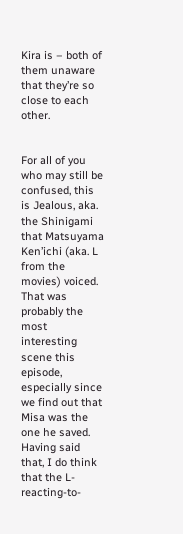Kira is – both of them unaware that they’re so close to each other.


For all of you who may still be confused, this is Jealous, aka. the Shinigami that Matsuyama Ken’ichi (aka. L from the movies) voiced. That was probably the most interesting scene this episode, especially since we find out that Misa was the one he saved. Having said that, I do think that the L-reacting-to-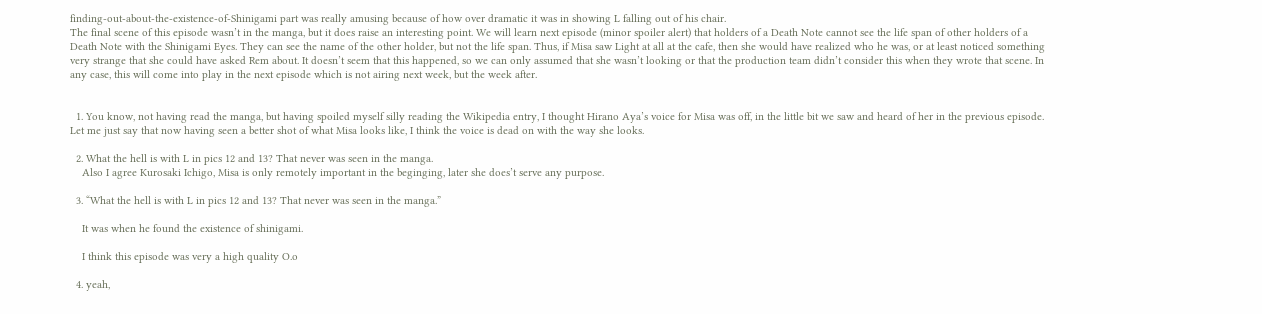finding-out-about-the-existence-of-Shinigami part was really amusing because of how over dramatic it was in showing L falling out of his chair.
The final scene of this episode wasn’t in the manga, but it does raise an interesting point. We will learn next episode (minor spoiler alert) that holders of a Death Note cannot see the life span of other holders of a Death Note with the Shinigami Eyes. They can see the name of the other holder, but not the life span. Thus, if Misa saw Light at all at the cafe, then she would have realized who he was, or at least noticed something very strange that she could have asked Rem about. It doesn’t seem that this happened, so we can only assumed that she wasn’t looking or that the production team didn’t consider this when they wrote that scene. In any case, this will come into play in the next episode which is not airing next week, but the week after.


  1. You know, not having read the manga, but having spoiled myself silly reading the Wikipedia entry, I thought Hirano Aya’s voice for Misa was off, in the little bit we saw and heard of her in the previous episode. Let me just say that now having seen a better shot of what Misa looks like, I think the voice is dead on with the way she looks.

  2. What the hell is with L in pics 12 and 13? That never was seen in the manga.
    Also I agree Kurosaki Ichigo, Misa is only remotely important in the beginging, later she does’t serve any purpose.

  3. “What the hell is with L in pics 12 and 13? That never was seen in the manga.”

    It was when he found the existence of shinigami.

    I think this episode was very a high quality O.o

  4. yeah,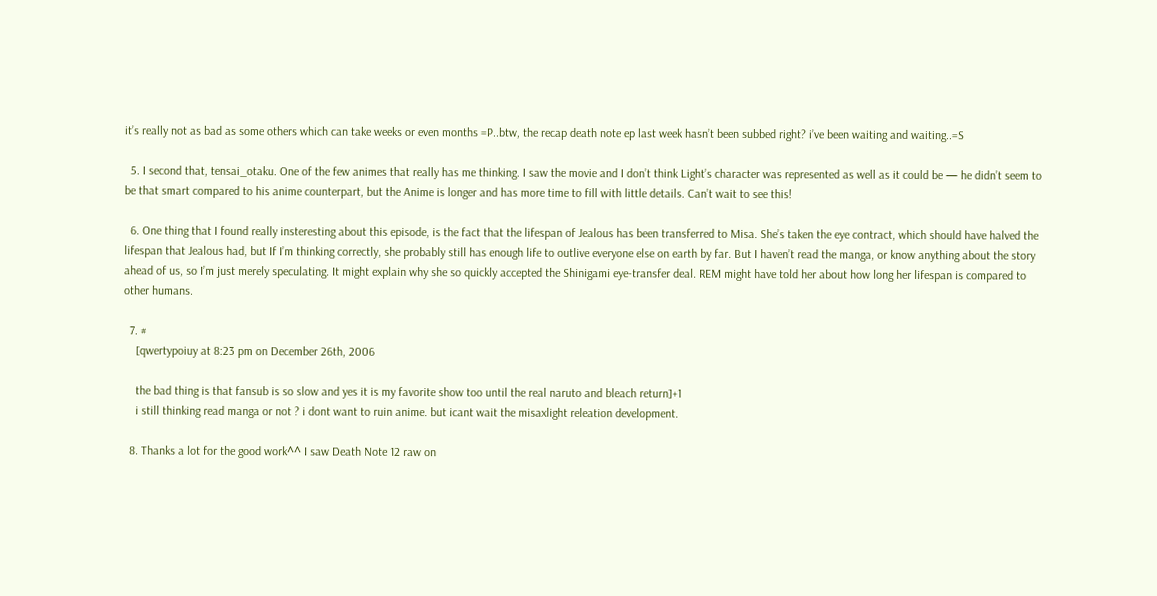it’s really not as bad as some others which can take weeks or even months =P..btw, the recap death note ep last week hasn’t been subbed right? i’ve been waiting and waiting..=S

  5. I second that, tensai_otaku. One of the few animes that really has me thinking. I saw the movie and I don’t think Light’s character was represented as well as it could be — he didn’t seem to be that smart compared to his anime counterpart, but the Anime is longer and has more time to fill with little details. Can’t wait to see this!

  6. One thing that I found really insteresting about this episode, is the fact that the lifespan of Jealous has been transferred to Misa. She’s taken the eye contract, which should have halved the lifespan that Jealous had, but If I’m thinking correctly, she probably still has enough life to outlive everyone else on earth by far. But I haven’t read the manga, or know anything about the story ahead of us, so I’m just merely speculating. It might explain why she so quickly accepted the Shinigami eye-transfer deal. REM might have told her about how long her lifespan is compared to other humans.

  7. #
    [qwertypoiuy at 8:23 pm on December 26th, 2006

    the bad thing is that fansub is so slow and yes it is my favorite show too until the real naruto and bleach return]+1
    i still thinking read manga or not ? i dont want to ruin anime. but icant wait the misaxlight releation development.

  8. Thanks a lot for the good work^^ I saw Death Note 12 raw on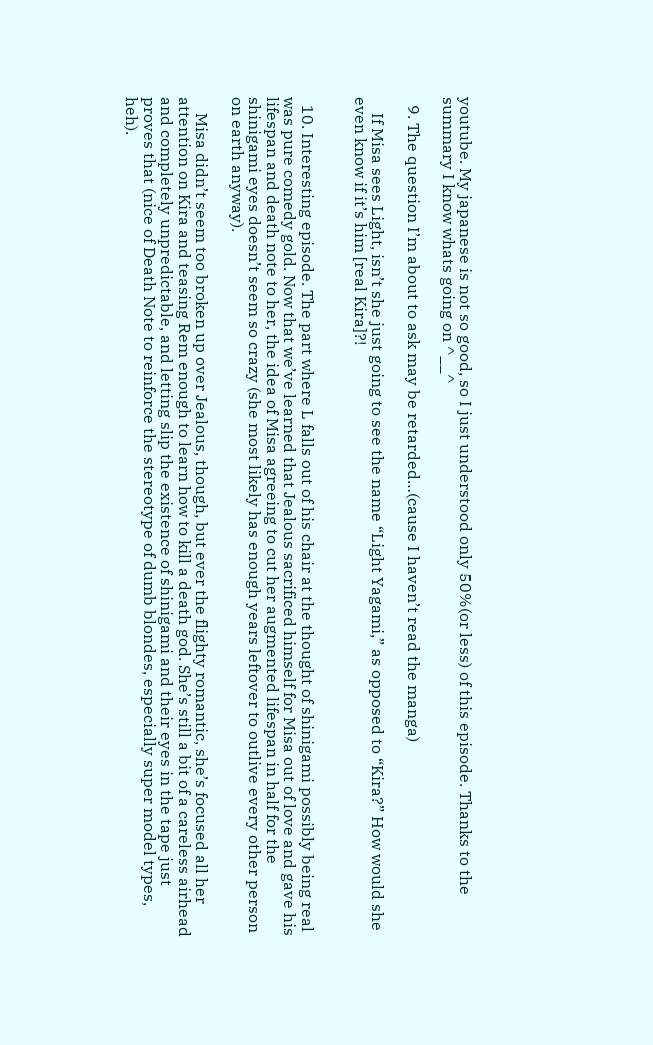youtube. My japanese is not so good, so I just understood only 50%(or less) of this episode. Thanks to the summary I know whats going on ^__^

  9. The question I’m about to ask may be retarded…(cause I haven’t read the manga)

    If Misa sees Light, isn’t she just going to see the name “Light Yagami,” as opposed to “Kira?” How would she even know if it’s him [real Kira]?!


  10. Interesting episode. The part where L falls out of his chair at the thought of shinigami possibly being real was pure comedy gold. Now that we’ve learned that Jealous sacrificed himself for Misa out of love and gave his lifespan and death note to her, the idea of Misa agreeing to cut her augmented lifespan in half for the shinigami eyes doesn’t seem so crazy (she most likely has enough years leftover to outlive every other person on earth anyway).

    Misa didn’t seem too broken up over Jealous, though, but ever the flighty romantic, she’s focused all her attention on Kira and teasing Rem enough to learn how to kill a death god. She’s still a bit of a careless airhead and completely unpredictable, and letting slip the existence of shinigami and their eyes in the tape just proves that (nice of Death Note to reinforce the stereotype of dumb blondes, especially super model types, heh).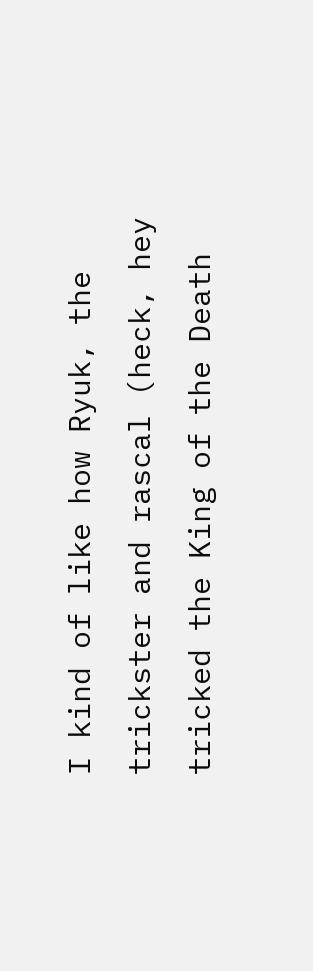I kind of like how Ryuk, the trickster and rascal (heck, hey tricked the King of the Death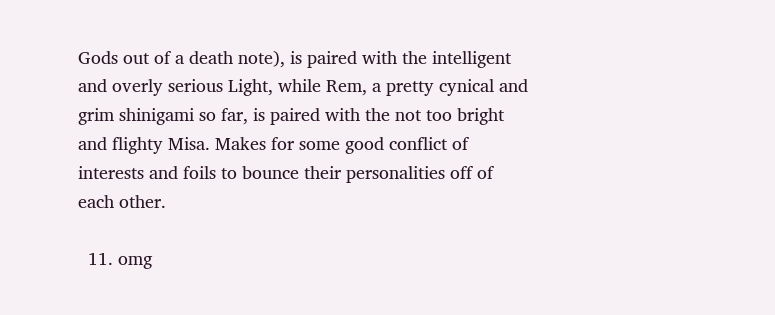Gods out of a death note), is paired with the intelligent and overly serious Light, while Rem, a pretty cynical and grim shinigami so far, is paired with the not too bright and flighty Misa. Makes for some good conflict of interests and foils to bounce their personalities off of each other.

  11. omg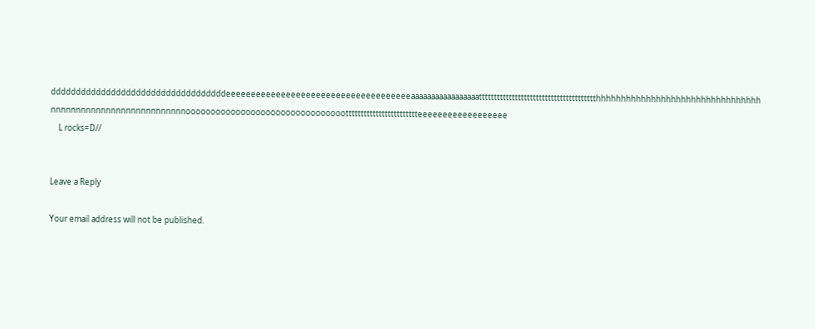dddddddddddddddddddddddddddddddddddeeeeeeeeeeeeeeeeeeeeeeeeeeeeeeeeeeeeeaaaaaaaaaaaaaaaaattttttttttttttttttttttttttttttttttttttthhhhhhhhhhhhhhhhhhhhhhhhhhhhhhhhh nnnnnnnnnnnnnnnnnnnnnnnnnnnooooooooooooooooooooooooooooooootttttttttttttttttttttttteeeeeeeeeeeeeeeeee
    L rocks=D//


Leave a Reply

Your email address will not be published.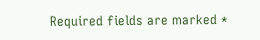Required fields are marked *